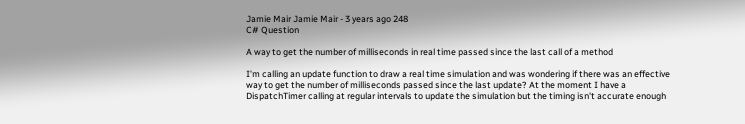Jamie Mair Jamie Mair - 3 years ago 248
C# Question

A way to get the number of milliseconds in real time passed since the last call of a method

I'm calling an update function to draw a real time simulation and was wondering if there was an effective way to get the number of milliseconds passed since the last update? At the moment I have a DispatchTimer calling at regular intervals to update the simulation but the timing isn't accurate enough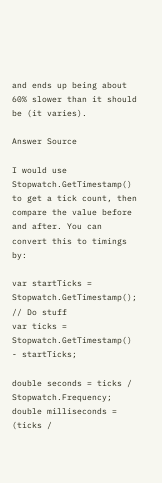and ends up being about 60% slower than it should be (it varies).

Answer Source

I would use Stopwatch.GetTimestamp() to get a tick count, then compare the value before and after. You can convert this to timings by:

var startTicks = Stopwatch.GetTimestamp();
// Do stuff
var ticks = Stopwatch.GetTimestamp() - startTicks;

double seconds = ticks / Stopwatch.Frequency;
double milliseconds = (ticks /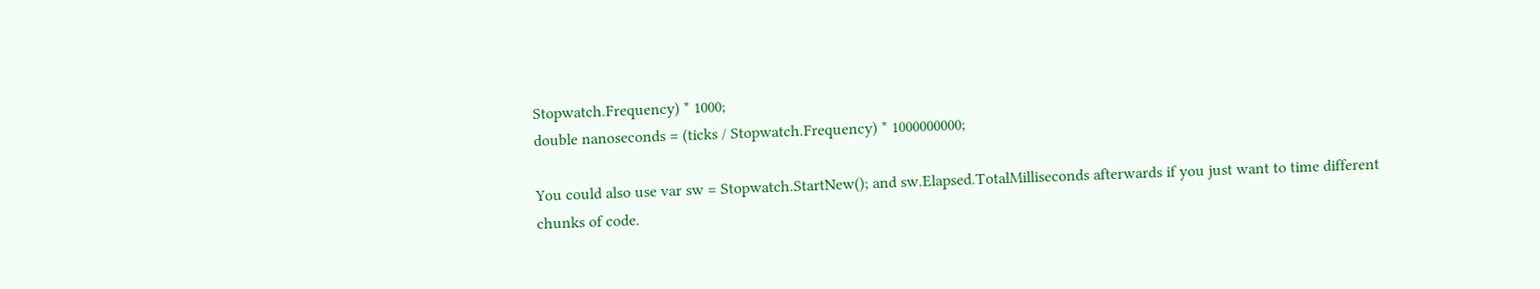Stopwatch.Frequency) * 1000;
double nanoseconds = (ticks / Stopwatch.Frequency) * 1000000000;

You could also use var sw = Stopwatch.StartNew(); and sw.Elapsed.TotalMilliseconds afterwards if you just want to time different chunks of code.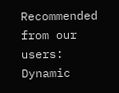Recommended from our users: Dynamic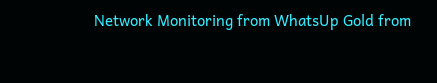Network Monitoring from WhatsUp Gold from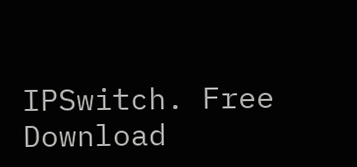IPSwitch. Free Download